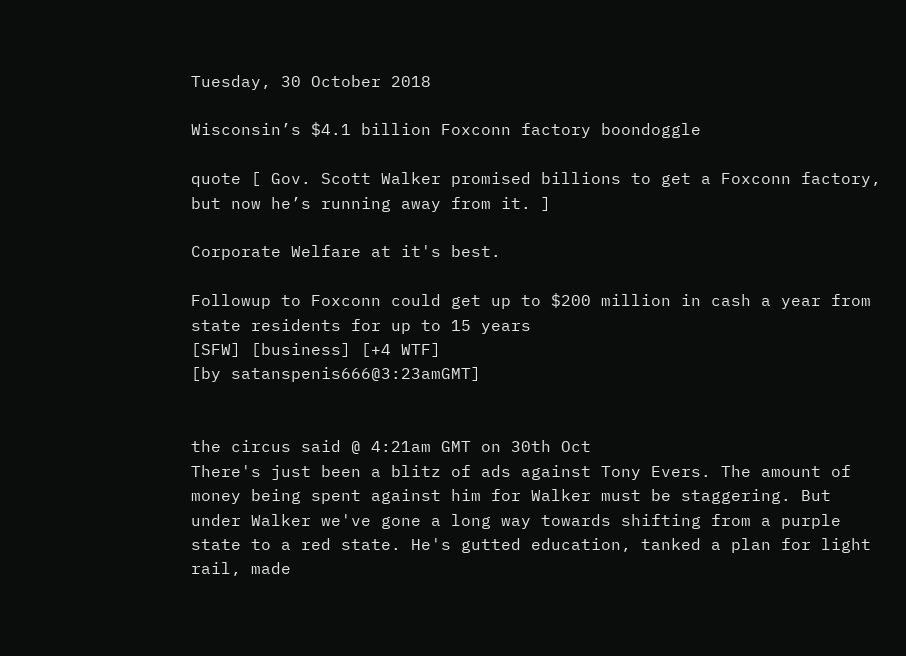Tuesday, 30 October 2018

Wisconsin’s $4.1 billion Foxconn factory boondoggle

quote [ Gov. Scott Walker promised billions to get a Foxconn factory, but now he’s running away from it. ]

Corporate Welfare at it's best.

Followup to Foxconn could get up to $200 million in cash a year from state residents for up to 15 years
[SFW] [business] [+4 WTF]
[by satanspenis666@3:23amGMT]


the circus said @ 4:21am GMT on 30th Oct
There's just been a blitz of ads against Tony Evers. The amount of money being spent against him for Walker must be staggering. But under Walker we've gone a long way towards shifting from a purple state to a red state. He's gutted education, tanked a plan for light rail, made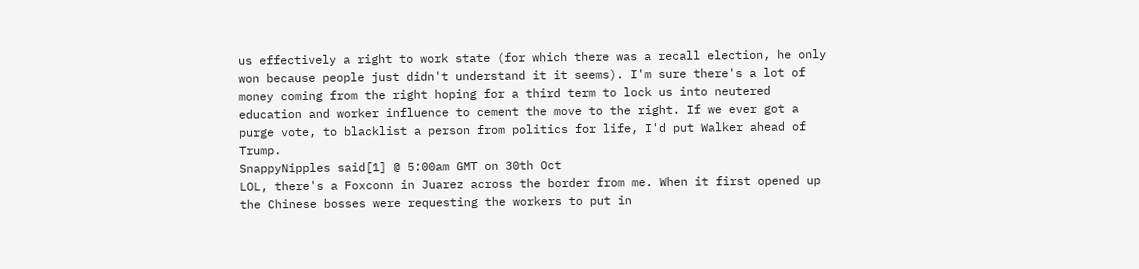us effectively a right to work state (for which there was a recall election, he only won because people just didn't understand it it seems). I'm sure there's a lot of money coming from the right hoping for a third term to lock us into neutered education and worker influence to cement the move to the right. If we ever got a purge vote, to blacklist a person from politics for life, I'd put Walker ahead of Trump.
SnappyNipples said[1] @ 5:00am GMT on 30th Oct
LOL, there's a Foxconn in Juarez across the border from me. When it first opened up the Chinese bosses were requesting the workers to put in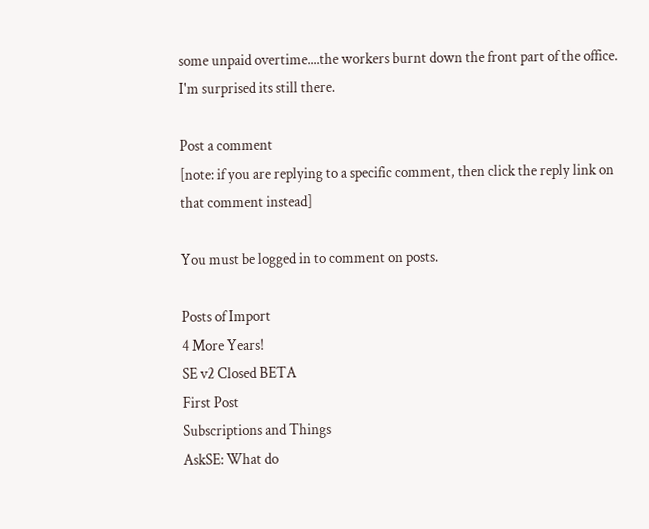some unpaid overtime....the workers burnt down the front part of the office. I'm surprised its still there.

Post a comment
[note: if you are replying to a specific comment, then click the reply link on that comment instead]

You must be logged in to comment on posts.

Posts of Import
4 More Years!
SE v2 Closed BETA
First Post
Subscriptions and Things
AskSE: What do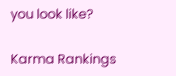you look like?

Karma Rankings